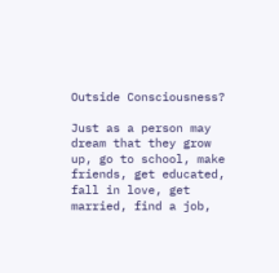Outside Consciousness?

Just as a person may dream that they grow up, go to school, make friends, get educated, fall in love, get married, find a job,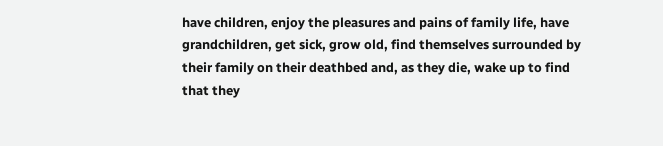have children, enjoy the pleasures and pains of family life, have grandchildren, get sick, grow old, find themselves surrounded by their family on their deathbed and, as they die, wake up to find that they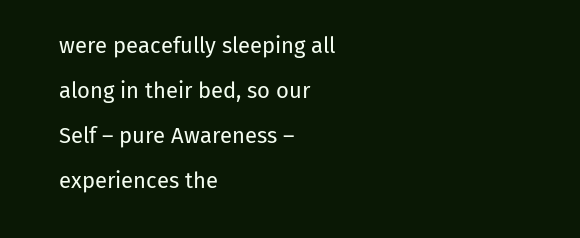were peacefully sleeping all along in their bed, so our Self – pure Awareness – experiences the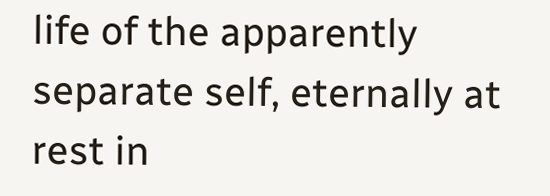life of the apparently separate self, eternally at rest in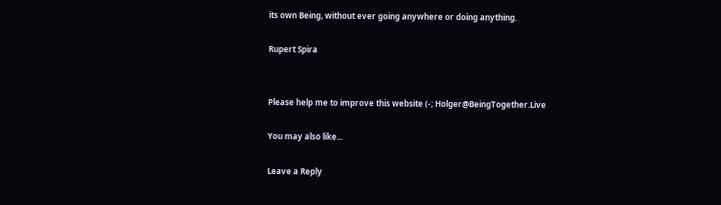its own Being, without ever going anywhere or doing anything.

Rupert Spira


Please help me to improve this website (-; Holger@BeingTogether.Live

You may also like...

Leave a Reply